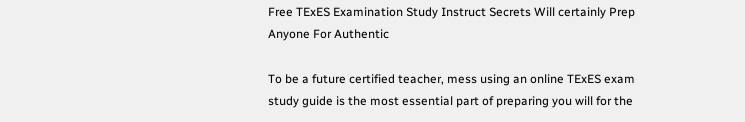Free TExES Examination Study Instruct Secrets Will certainly Prep Anyone For Authentic

To be a future certified teacher, mess using an online TExES exam study guide is the most essential part of preparing you will for the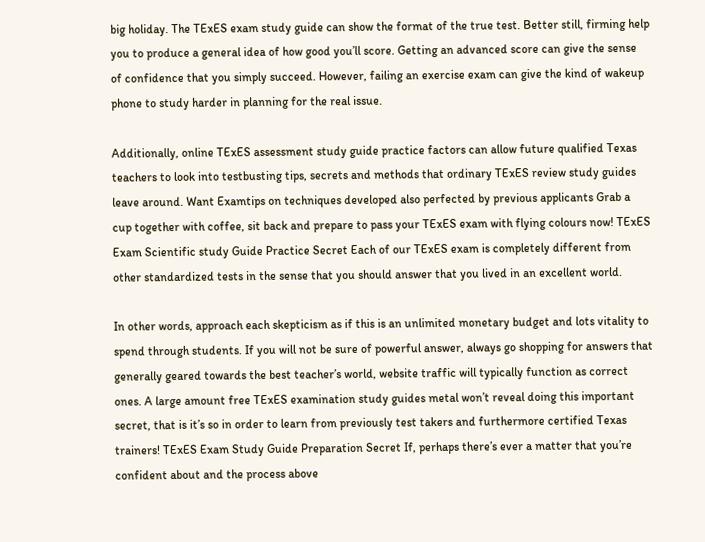big holiday. The TExES exam study guide can show the format of the true test. Better still, firming help you to produce a general idea of how good you’ll score. Getting an advanced score can give the sense of confidence that you simply succeed. However, failing an exercise exam can give the kind of wakeup phone to study harder in planning for the real issue.

Additionally, online TExES assessment study guide practice factors can allow future qualified Texas teachers to look into testbusting tips, secrets and methods that ordinary TExES review study guides leave around. Want Examtips on techniques developed also perfected by previous applicants Grab a cup together with coffee, sit back and prepare to pass your TExES exam with flying colours now! TExES Exam Scientific study Guide Practice Secret Each of our TExES exam is completely different from other standardized tests in the sense that you should answer that you lived in an excellent world.

In other words, approach each skepticism as if this is an unlimited monetary budget and lots vitality to spend through students. If you will not be sure of powerful answer, always go shopping for answers that generally geared towards the best teacher’s world, website traffic will typically function as correct ones. A large amount free TExES examination study guides metal won’t reveal doing this important secret, that is it’s so in order to learn from previously test takers and furthermore certified Texas trainers! TExES Exam Study Guide Preparation Secret If, perhaps there’s ever a matter that you’re confident about and the process above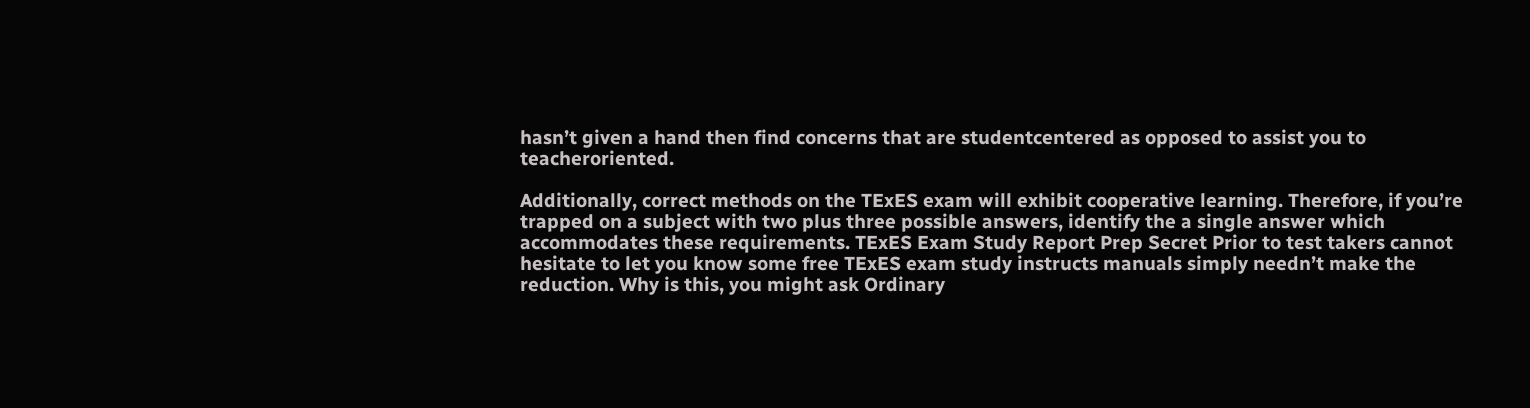hasn’t given a hand then find concerns that are studentcentered as opposed to assist you to teacheroriented.

Additionally, correct methods on the TExES exam will exhibit cooperative learning. Therefore, if you’re trapped on a subject with two plus three possible answers, identify the a single answer which accommodates these requirements. TExES Exam Study Report Prep Secret Prior to test takers cannot hesitate to let you know some free TExES exam study instructs manuals simply needn’t make the reduction. Why is this, you might ask Ordinary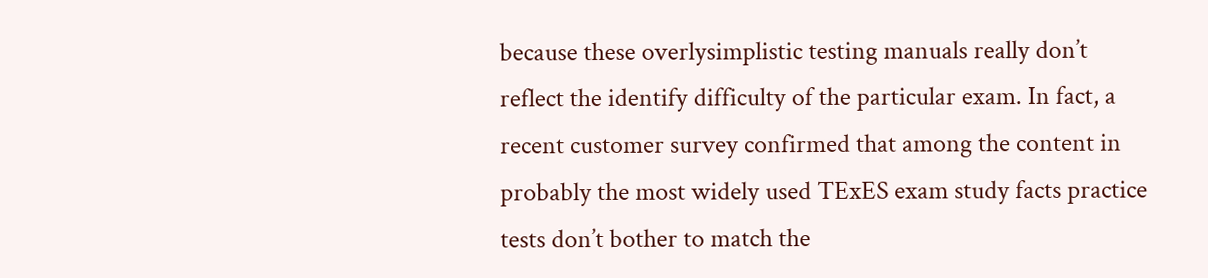because these overlysimplistic testing manuals really don’t reflect the identify difficulty of the particular exam. In fact, a recent customer survey confirmed that among the content in probably the most widely used TExES exam study facts practice tests don’t bother to match the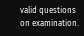valid questions on examination.